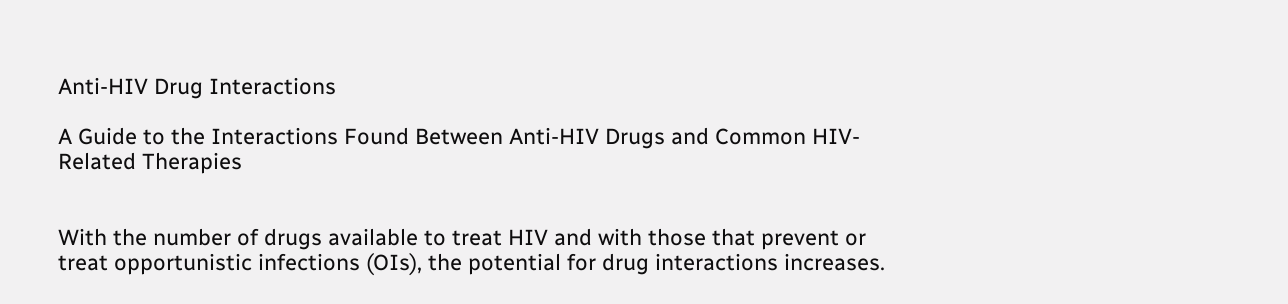Anti-HIV Drug Interactions

A Guide to the Interactions Found Between Anti-HIV Drugs and Common HIV-Related Therapies


With the number of drugs available to treat HIV and with those that prevent or treat opportunistic infections (OIs), the potential for drug interactions increases.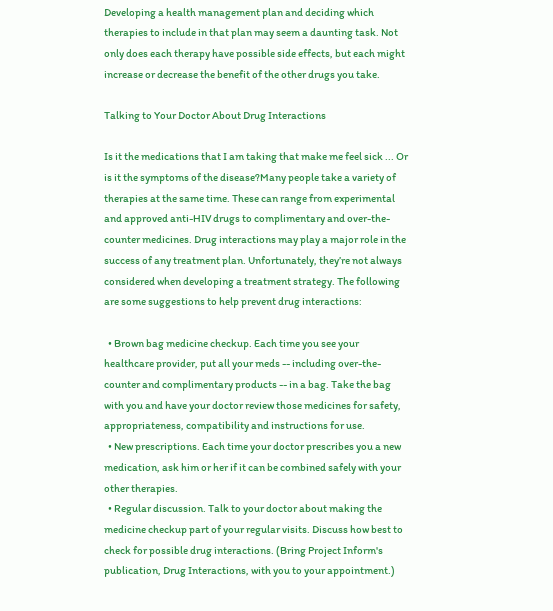Developing a health management plan and deciding which therapies to include in that plan may seem a daunting task. Not only does each therapy have possible side effects, but each might increase or decrease the benefit of the other drugs you take.

Talking to Your Doctor About Drug Interactions

Is it the medications that I am taking that make me feel sick ... Or is it the symptoms of the disease?Many people take a variety of therapies at the same time. These can range from experimental and approved anti-HIV drugs to complimentary and over-the-counter medicines. Drug interactions may play a major role in the success of any treatment plan. Unfortunately, they’re not always considered when developing a treatment strategy. The following are some suggestions to help prevent drug interactions:

  • Brown bag medicine checkup. Each time you see your healthcare provider, put all your meds -- including over-the-counter and complimentary products -- in a bag. Take the bag with you and have your doctor review those medicines for safety, appropriateness, compatibility and instructions for use.
  • New prescriptions. Each time your doctor prescribes you a new medication, ask him or her if it can be combined safely with your other therapies.
  • Regular discussion. Talk to your doctor about making the medicine checkup part of your regular visits. Discuss how best to check for possible drug interactions. (Bring Project Inform's publication, Drug Interactions, with you to your appointment.)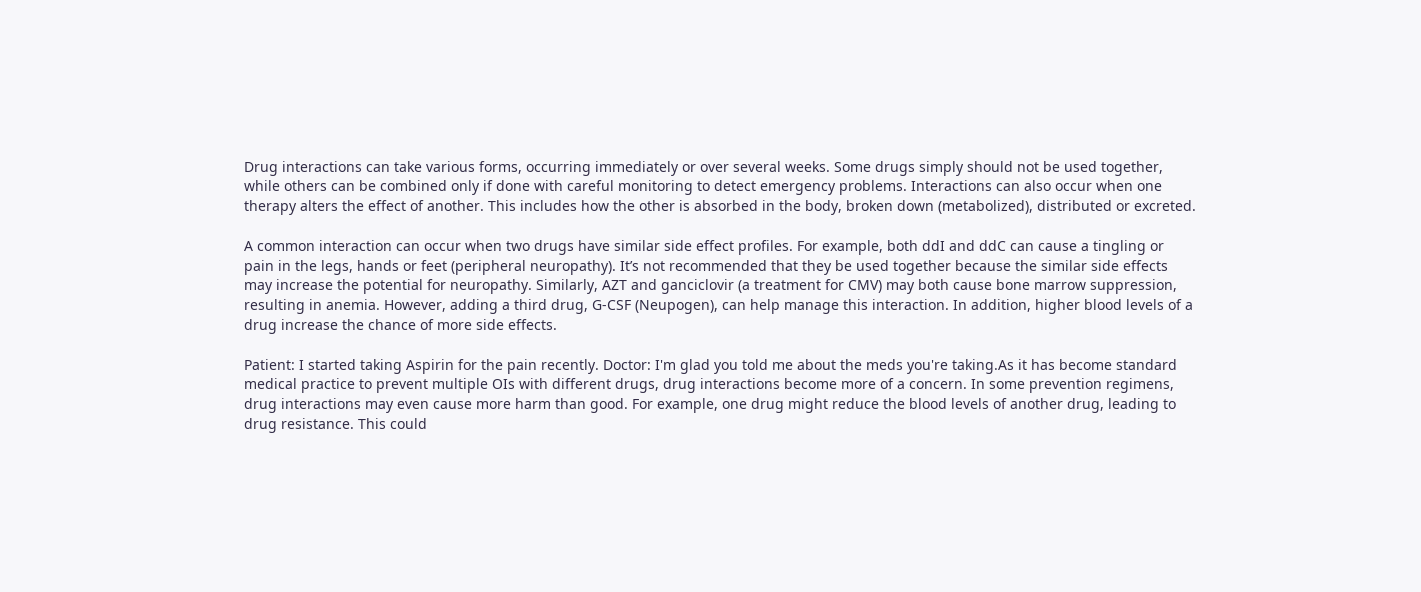Drug interactions can take various forms, occurring immediately or over several weeks. Some drugs simply should not be used together, while others can be combined only if done with careful monitoring to detect emergency problems. Interactions can also occur when one therapy alters the effect of another. This includes how the other is absorbed in the body, broken down (metabolized), distributed or excreted.

A common interaction can occur when two drugs have similar side effect profiles. For example, both ddI and ddC can cause a tingling or pain in the legs, hands or feet (peripheral neuropathy). It’s not recommended that they be used together because the similar side effects may increase the potential for neuropathy. Similarly, AZT and ganciclovir (a treatment for CMV) may both cause bone marrow suppression, resulting in anemia. However, adding a third drug, G-CSF (Neupogen), can help manage this interaction. In addition, higher blood levels of a drug increase the chance of more side effects.

Patient: I started taking Aspirin for the pain recently. Doctor: I'm glad you told me about the meds you're taking.As it has become standard medical practice to prevent multiple OIs with different drugs, drug interactions become more of a concern. In some prevention regimens, drug interactions may even cause more harm than good. For example, one drug might reduce the blood levels of another drug, leading to drug resistance. This could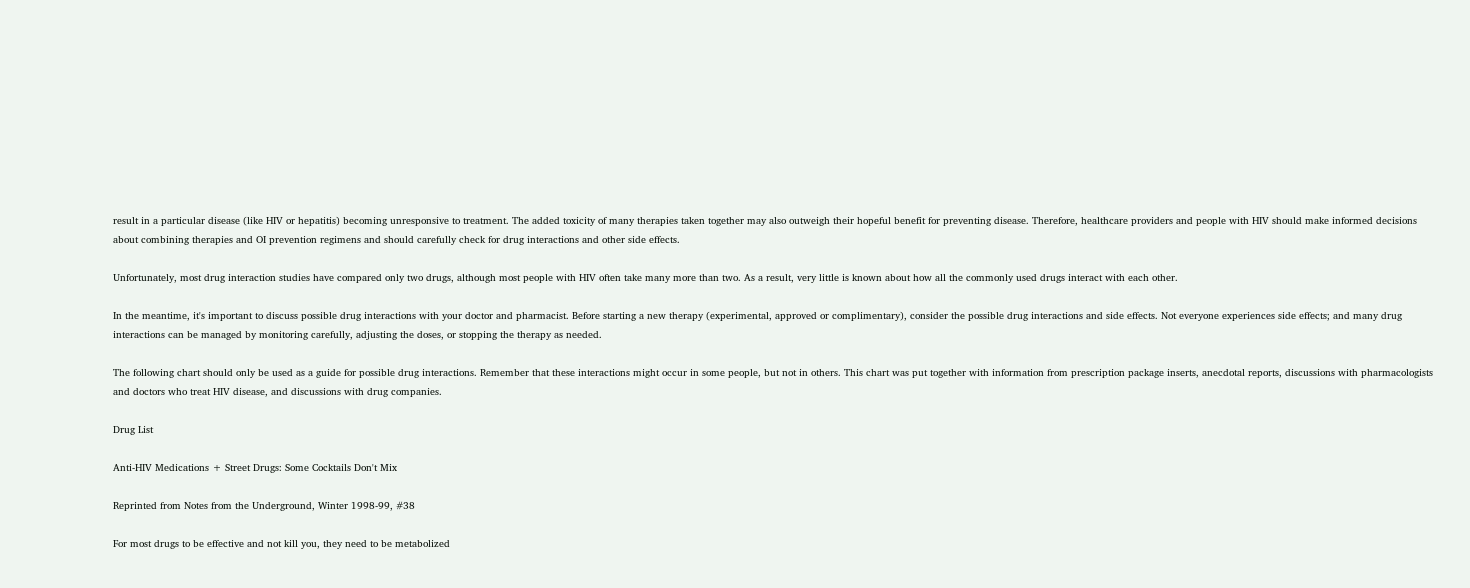result in a particular disease (like HIV or hepatitis) becoming unresponsive to treatment. The added toxicity of many therapies taken together may also outweigh their hopeful benefit for preventing disease. Therefore, healthcare providers and people with HIV should make informed decisions about combining therapies and OI prevention regimens and should carefully check for drug interactions and other side effects.

Unfortunately, most drug interaction studies have compared only two drugs, although most people with HIV often take many more than two. As a result, very little is known about how all the commonly used drugs interact with each other.

In the meantime, it's important to discuss possible drug interactions with your doctor and pharmacist. Before starting a new therapy (experimental, approved or complimentary), consider the possible drug interactions and side effects. Not everyone experiences side effects; and many drug interactions can be managed by monitoring carefully, adjusting the doses, or stopping the therapy as needed.

The following chart should only be used as a guide for possible drug interactions. Remember that these interactions might occur in some people, but not in others. This chart was put together with information from prescription package inserts, anecdotal reports, discussions with pharmacologists and doctors who treat HIV disease, and discussions with drug companies.

Drug List

Anti-HIV Medications + Street Drugs: Some Cocktails Don't Mix

Reprinted from Notes from the Underground, Winter 1998-99, #38

For most drugs to be effective and not kill you, they need to be metabolized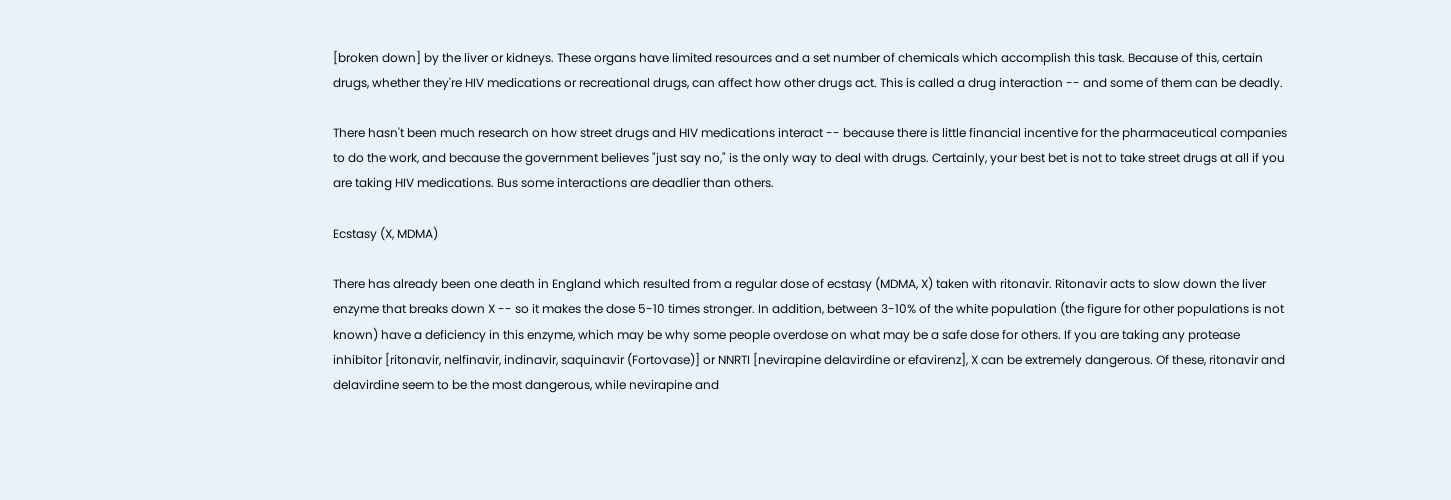[broken down] by the liver or kidneys. These organs have limited resources and a set number of chemicals which accomplish this task. Because of this, certain drugs, whether they're HIV medications or recreational drugs, can affect how other drugs act. This is called a drug interaction -- and some of them can be deadly.

There hasn't been much research on how street drugs and HIV medications interact -- because there is little financial incentive for the pharmaceutical companies to do the work, and because the government believes "just say no," is the only way to deal with drugs. Certainly, your best bet is not to take street drugs at all if you are taking HIV medications. Bus some interactions are deadlier than others.

Ecstasy (X, MDMA)

There has already been one death in England which resulted from a regular dose of ecstasy (MDMA, X) taken with ritonavir. Ritonavir acts to slow down the liver enzyme that breaks down X -- so it makes the dose 5-10 times stronger. In addition, between 3-10% of the white population (the figure for other populations is not known) have a deficiency in this enzyme, which may be why some people overdose on what may be a safe dose for others. If you are taking any protease inhibitor [ritonavir, nelfinavir, indinavir, saquinavir (Fortovase)] or NNRTI [nevirapine delavirdine or efavirenz], X can be extremely dangerous. Of these, ritonavir and delavirdine seem to be the most dangerous, while nevirapine and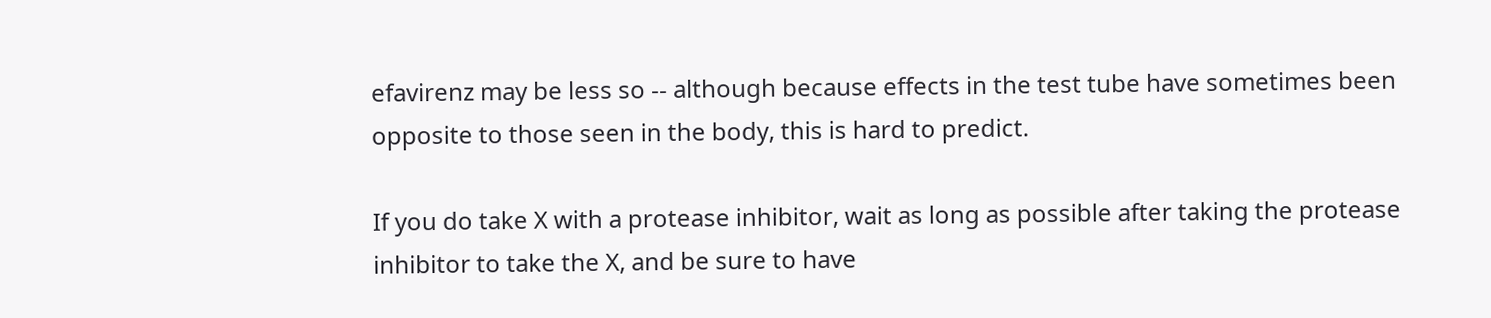efavirenz may be less so -- although because effects in the test tube have sometimes been opposite to those seen in the body, this is hard to predict.

If you do take X with a protease inhibitor, wait as long as possible after taking the protease inhibitor to take the X, and be sure to have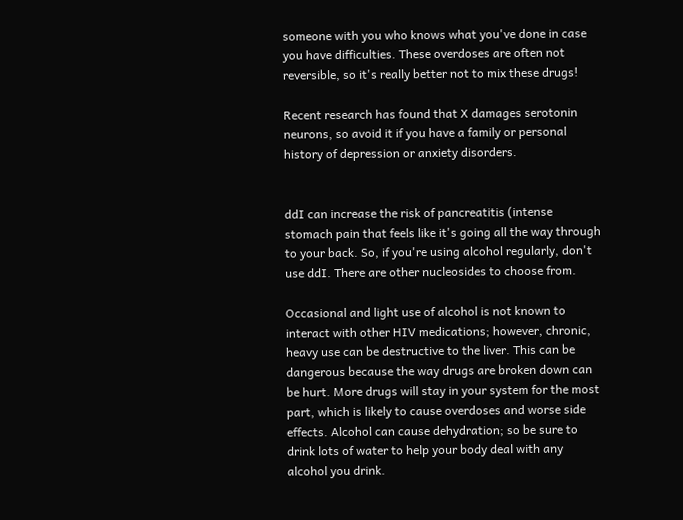someone with you who knows what you've done in case you have difficulties. These overdoses are often not reversible, so it's really better not to mix these drugs!

Recent research has found that X damages serotonin neurons, so avoid it if you have a family or personal history of depression or anxiety disorders.


ddI can increase the risk of pancreatitis (intense stomach pain that feels like it's going all the way through to your back. So, if you're using alcohol regularly, don't use ddI. There are other nucleosides to choose from.

Occasional and light use of alcohol is not known to interact with other HIV medications; however, chronic, heavy use can be destructive to the liver. This can be dangerous because the way drugs are broken down can be hurt. More drugs will stay in your system for the most part, which is likely to cause overdoses and worse side effects. Alcohol can cause dehydration; so be sure to drink lots of water to help your body deal with any alcohol you drink.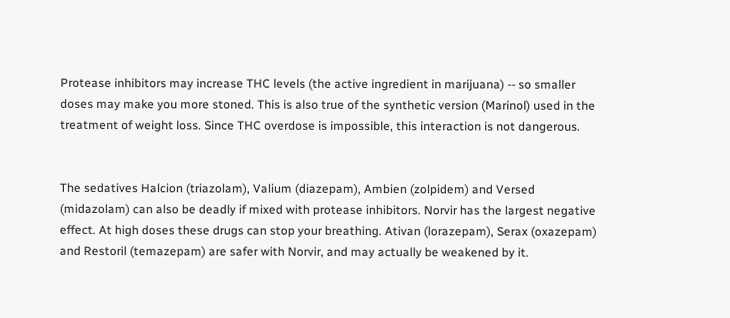Protease inhibitors may increase THC levels (the active ingredient in marijuana) -- so smaller doses may make you more stoned. This is also true of the synthetic version (Marinol) used in the treatment of weight loss. Since THC overdose is impossible, this interaction is not dangerous.


The sedatives Halcion (triazolam), Valium (diazepam), Ambien (zolpidem) and Versed (midazolam) can also be deadly if mixed with protease inhibitors. Norvir has the largest negative effect. At high doses these drugs can stop your breathing. Ativan (lorazepam), Serax (oxazepam) and Restoril (temazepam) are safer with Norvir, and may actually be weakened by it.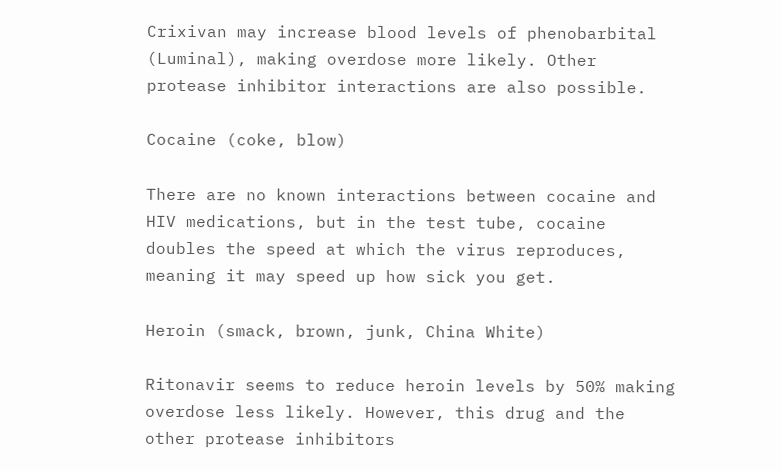Crixivan may increase blood levels of phenobarbital (Luminal), making overdose more likely. Other protease inhibitor interactions are also possible.

Cocaine (coke, blow)

There are no known interactions between cocaine and HIV medications, but in the test tube, cocaine doubles the speed at which the virus reproduces, meaning it may speed up how sick you get.

Heroin (smack, brown, junk, China White)

Ritonavir seems to reduce heroin levels by 50% making overdose less likely. However, this drug and the other protease inhibitors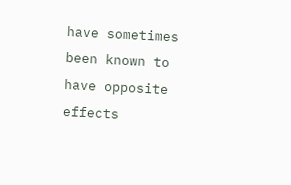have sometimes been known to have opposite effects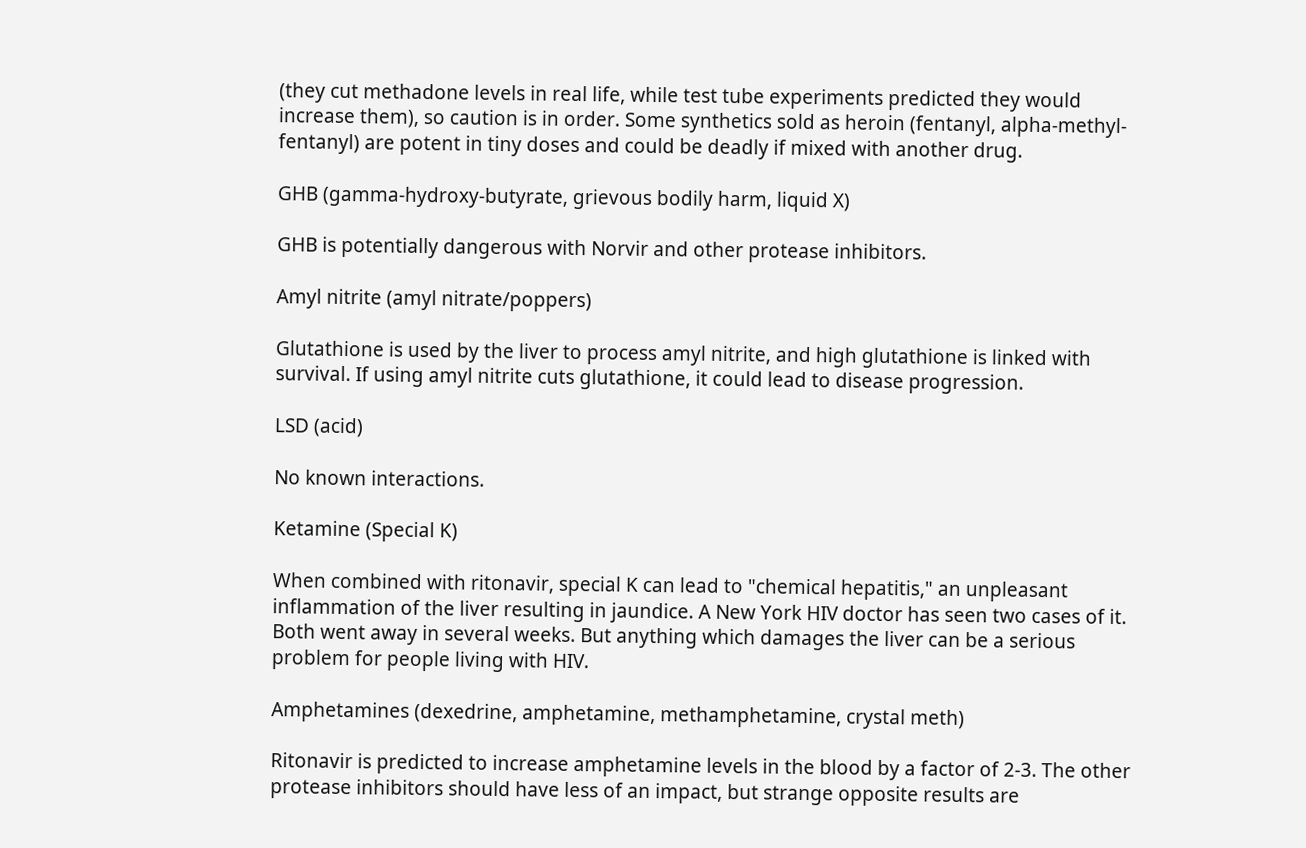(they cut methadone levels in real life, while test tube experiments predicted they would increase them), so caution is in order. Some synthetics sold as heroin (fentanyl, alpha-methyl-fentanyl) are potent in tiny doses and could be deadly if mixed with another drug.

GHB (gamma-hydroxy-butyrate, grievous bodily harm, liquid X)

GHB is potentially dangerous with Norvir and other protease inhibitors.

Amyl nitrite (amyl nitrate/poppers)

Glutathione is used by the liver to process amyl nitrite, and high glutathione is linked with survival. If using amyl nitrite cuts glutathione, it could lead to disease progression.

LSD (acid)

No known interactions.

Ketamine (Special K)

When combined with ritonavir, special K can lead to "chemical hepatitis," an unpleasant inflammation of the liver resulting in jaundice. A New York HIV doctor has seen two cases of it. Both went away in several weeks. But anything which damages the liver can be a serious problem for people living with HIV.

Amphetamines (dexedrine, amphetamine, methamphetamine, crystal meth)

Ritonavir is predicted to increase amphetamine levels in the blood by a factor of 2-3. The other protease inhibitors should have less of an impact, but strange opposite results are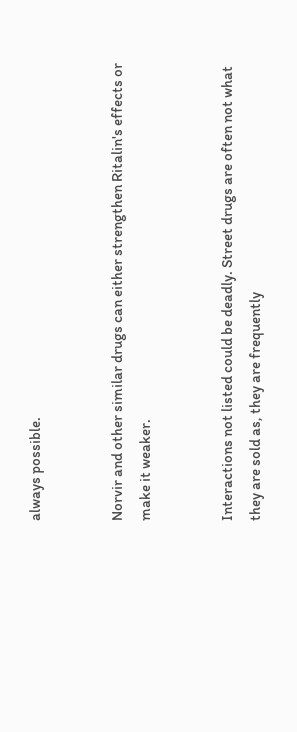always possible.


Norvir and other similar drugs can either strengthen Ritalin's effects or make it weaker.


Interactions not listed could be deadly. Street drugs are often not what they are sold as, they are frequently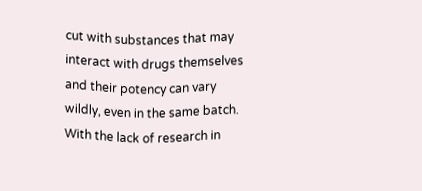cut with substances that may interact with drugs themselves and their potency can vary wildly, even in the same batch. With the lack of research in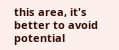this area, it's better to avoid potential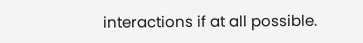interactions if at all possible.